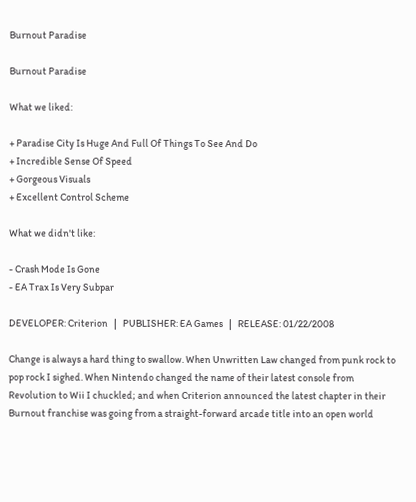Burnout Paradise

Burnout Paradise

What we liked:

+ Paradise City Is Huge And Full Of Things To See And Do
+ Incredible Sense Of Speed
+ Gorgeous Visuals
+ Excellent Control Scheme

What we didn't like:

- Crash Mode Is Gone
- EA Trax Is Very Subpar

DEVELOPER: Criterion   |   PUBLISHER: EA Games   |   RELEASE: 01/22/2008

Change is always a hard thing to swallow. When Unwritten Law changed from punk rock to pop rock I sighed. When Nintendo changed the name of their latest console from Revolution to Wii I chuckled; and when Criterion announced the latest chapter in their Burnout franchise was going from a straight-forward arcade title into an open world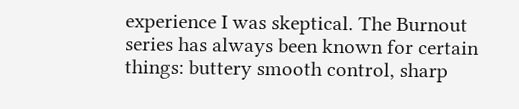experience I was skeptical. The Burnout series has always been known for certain things: buttery smooth control, sharp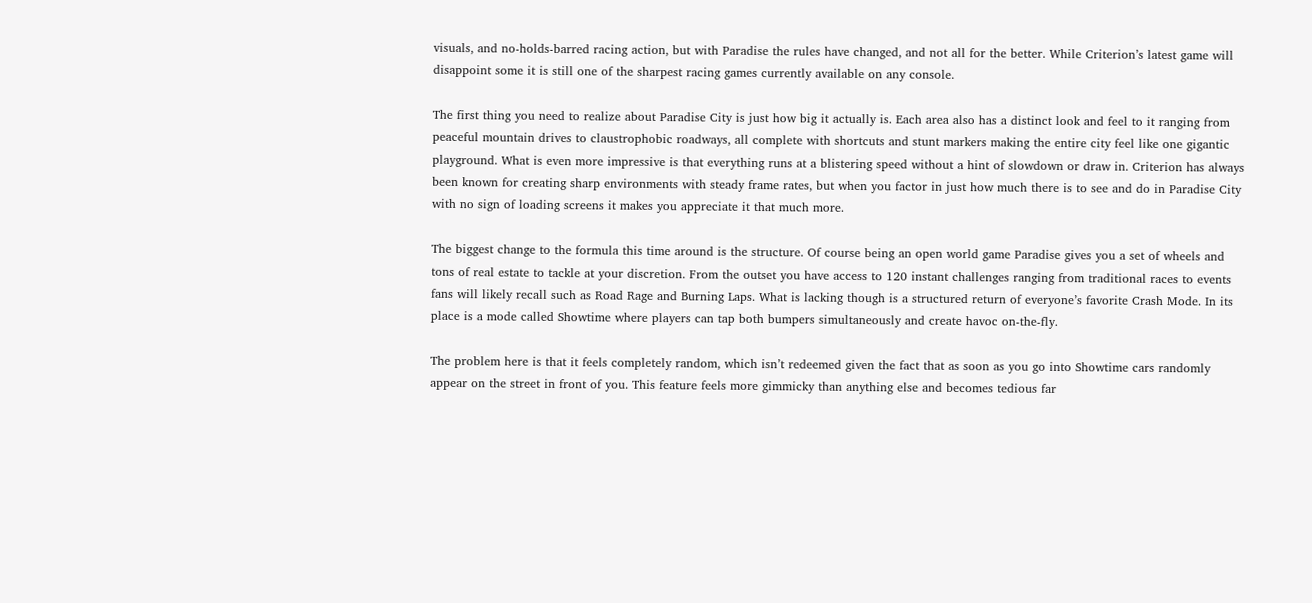visuals, and no-holds-barred racing action, but with Paradise the rules have changed, and not all for the better. While Criterion’s latest game will disappoint some it is still one of the sharpest racing games currently available on any console.

The first thing you need to realize about Paradise City is just how big it actually is. Each area also has a distinct look and feel to it ranging from peaceful mountain drives to claustrophobic roadways, all complete with shortcuts and stunt markers making the entire city feel like one gigantic playground. What is even more impressive is that everything runs at a blistering speed without a hint of slowdown or draw in. Criterion has always been known for creating sharp environments with steady frame rates, but when you factor in just how much there is to see and do in Paradise City with no sign of loading screens it makes you appreciate it that much more.

The biggest change to the formula this time around is the structure. Of course being an open world game Paradise gives you a set of wheels and tons of real estate to tackle at your discretion. From the outset you have access to 120 instant challenges ranging from traditional races to events fans will likely recall such as Road Rage and Burning Laps. What is lacking though is a structured return of everyone’s favorite Crash Mode. In its place is a mode called Showtime where players can tap both bumpers simultaneously and create havoc on-the-fly.

The problem here is that it feels completely random, which isn’t redeemed given the fact that as soon as you go into Showtime cars randomly appear on the street in front of you. This feature feels more gimmicky than anything else and becomes tedious far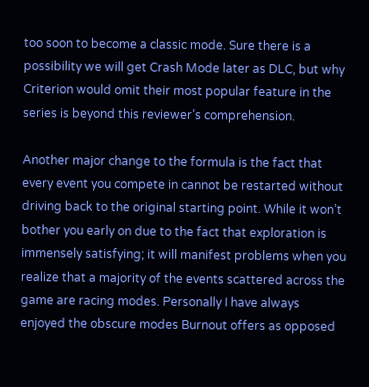too soon to become a classic mode. Sure there is a possibility we will get Crash Mode later as DLC, but why Criterion would omit their most popular feature in the series is beyond this reviewer’s comprehension.

Another major change to the formula is the fact that every event you compete in cannot be restarted without driving back to the original starting point. While it won’t bother you early on due to the fact that exploration is immensely satisfying; it will manifest problems when you realize that a majority of the events scattered across the game are racing modes. Personally I have always enjoyed the obscure modes Burnout offers as opposed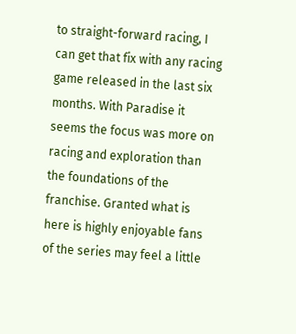to straight-forward racing, I can get that fix with any racing game released in the last six months. With Paradise it seems the focus was more on racing and exploration than the foundations of the franchise. Granted what is here is highly enjoyable fans of the series may feel a little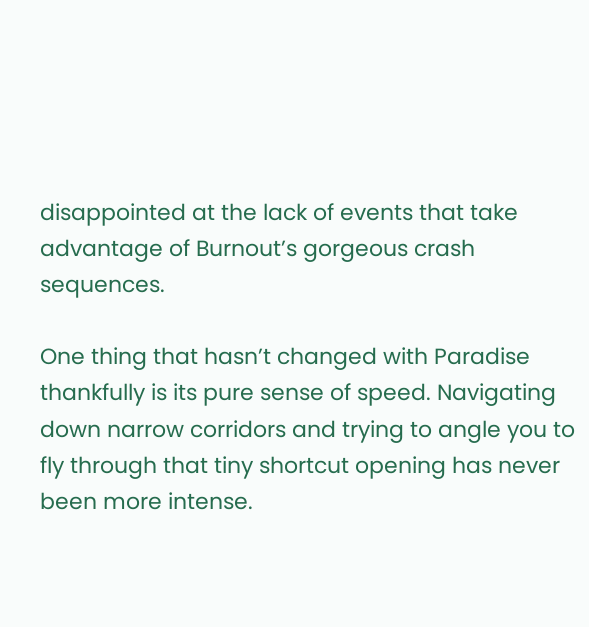disappointed at the lack of events that take advantage of Burnout’s gorgeous crash sequences.

One thing that hasn’t changed with Paradise thankfully is its pure sense of speed. Navigating down narrow corridors and trying to angle you to fly through that tiny shortcut opening has never been more intense.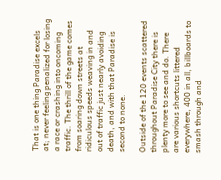That is one thing Paradise excels at; never feeling penalized for losing a race or crashing into oncoming traffic. The thrill of the game comes from soaring down streets at ridiculous speeds weaving in and out of traffic just nearly avoiding death, and with that Paradise is second to none.

Outside of the 120 events scattered throughout Paradise City there is plenty more to see and do. There are various shortcuts littered everywhere, 400 in all, billboards to smash through and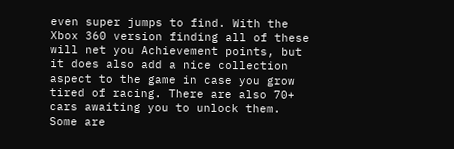even super jumps to find. With the Xbox 360 version finding all of these will net you Achievement points, but it does also add a nice collection aspect to the game in case you grow tired of racing. There are also 70+ cars awaiting you to unlock them. Some are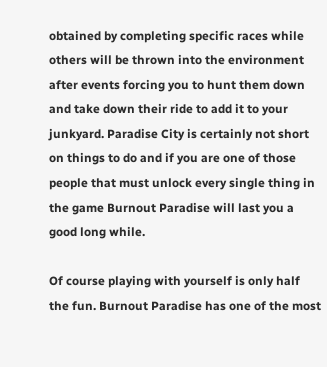obtained by completing specific races while others will be thrown into the environment after events forcing you to hunt them down and take down their ride to add it to your junkyard. Paradise City is certainly not short on things to do and if you are one of those people that must unlock every single thing in the game Burnout Paradise will last you a good long while.

Of course playing with yourself is only half the fun. Burnout Paradise has one of the most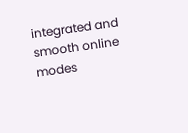integrated and smooth online modes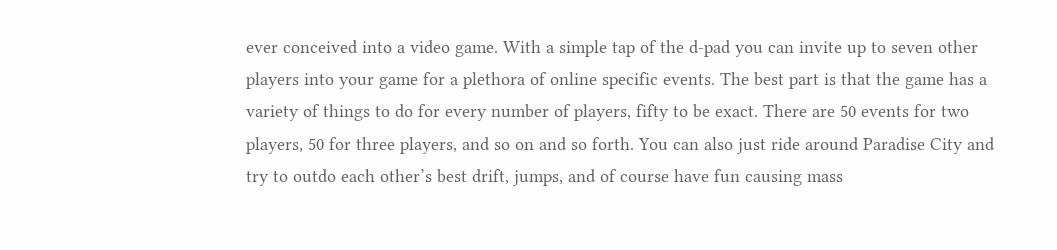ever conceived into a video game. With a simple tap of the d-pad you can invite up to seven other players into your game for a plethora of online specific events. The best part is that the game has a variety of things to do for every number of players, fifty to be exact. There are 50 events for two players, 50 for three players, and so on and so forth. You can also just ride around Paradise City and try to outdo each other’s best drift, jumps, and of course have fun causing mass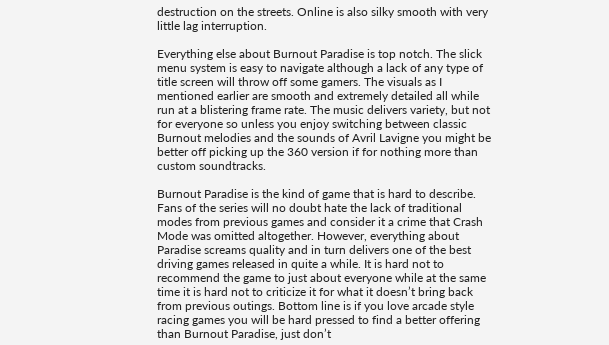destruction on the streets. Online is also silky smooth with very little lag interruption.

Everything else about Burnout Paradise is top notch. The slick menu system is easy to navigate although a lack of any type of title screen will throw off some gamers. The visuals as I mentioned earlier are smooth and extremely detailed all while run at a blistering frame rate. The music delivers variety, but not for everyone so unless you enjoy switching between classic Burnout melodies and the sounds of Avril Lavigne you might be better off picking up the 360 version if for nothing more than custom soundtracks.

Burnout Paradise is the kind of game that is hard to describe. Fans of the series will no doubt hate the lack of traditional modes from previous games and consider it a crime that Crash Mode was omitted altogether. However, everything about Paradise screams quality and in turn delivers one of the best driving games released in quite a while. It is hard not to recommend the game to just about everyone while at the same time it is hard not to criticize it for what it doesn’t bring back from previous outings. Bottom line is if you love arcade style racing games you will be hard pressed to find a better offering than Burnout Paradise, just don’t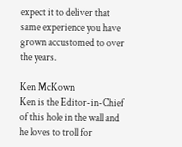expect it to deliver that same experience you have grown accustomed to over the years.

Ken McKown
Ken is the Editor-in-Chief of this hole in the wall and he loves to troll for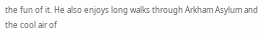the fun of it. He also enjoys long walks through Arkham Asylum and the cool air of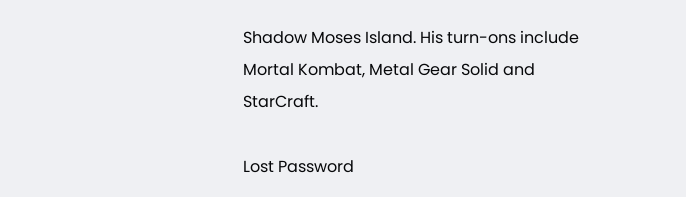Shadow Moses Island. His turn-ons include Mortal Kombat, Metal Gear Solid and StarCraft.

Lost Password